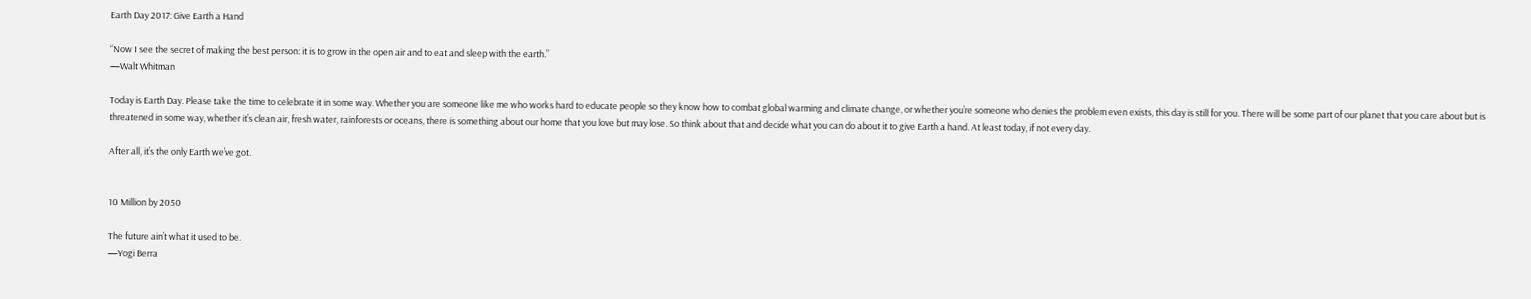Earth Day 2017: Give Earth a Hand

“Now I see the secret of making the best person: it is to grow in the open air and to eat and sleep with the earth.”
—Walt Whitman

Today is Earth Day. Please take the time to celebrate it in some way. Whether you are someone like me who works hard to educate people so they know how to combat global warming and climate change, or whether you’re someone who denies the problem even exists, this day is still for you. There will be some part of our planet that you care about but is threatened in some way, whether it’s clean air, fresh water, rainforests or oceans, there is something about our home that you love but may lose. So think about that and decide what you can do about it to give Earth a hand. At least today, if not every day.

After all, it’s the only Earth we’ve got.


10 Million by 2050

The future ain’t what it used to be.
—Yogi Berra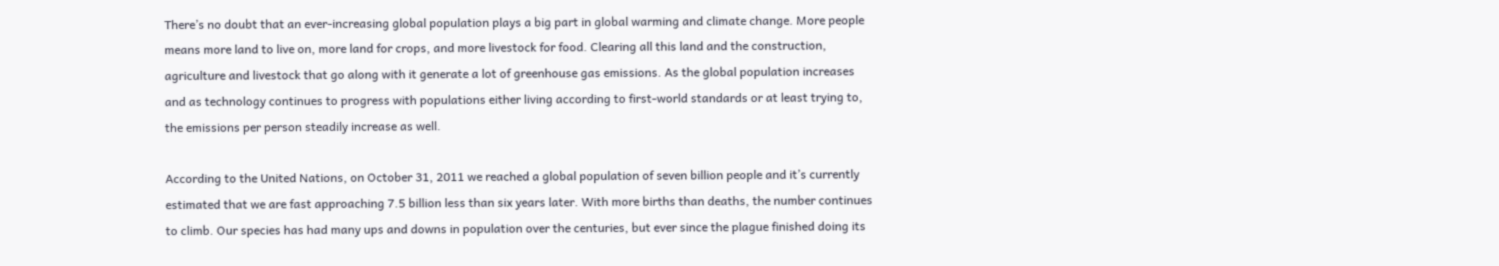There’s no doubt that an ever-increasing global population plays a big part in global warming and climate change. More people means more land to live on, more land for crops, and more livestock for food. Clearing all this land and the construction, agriculture and livestock that go along with it generate a lot of greenhouse gas emissions. As the global population increases and as technology continues to progress with populations either living according to first-world standards or at least trying to, the emissions per person steadily increase as well.

According to the United Nations, on October 31, 2011 we reached a global population of seven billion people and it’s currently estimated that we are fast approaching 7.5 billion less than six years later. With more births than deaths, the number continues to climb. Our species has had many ups and downs in population over the centuries, but ever since the plague finished doing its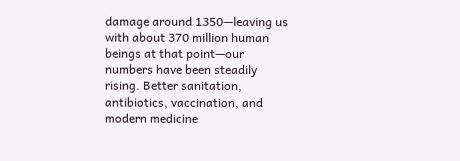damage around 1350—leaving us with about 370 million human beings at that point—our numbers have been steadily rising. Better sanitation, antibiotics, vaccination, and modern medicine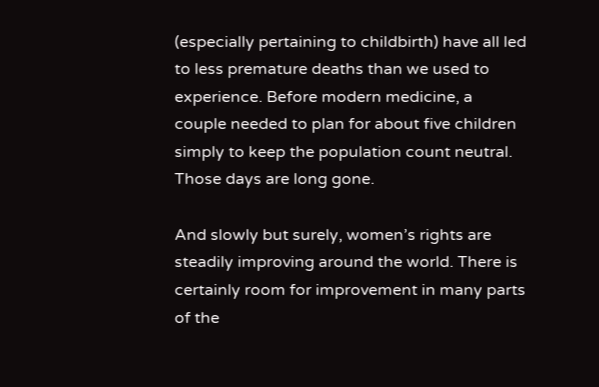(especially pertaining to childbirth) have all led to less premature deaths than we used to experience. Before modern medicine, a couple needed to plan for about five children simply to keep the population count neutral. Those days are long gone.

And slowly but surely, women’s rights are steadily improving around the world. There is certainly room for improvement in many parts of the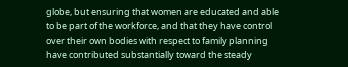globe, but ensuring that women are educated and able to be part of the workforce, and that they have control over their own bodies with respect to family planning have contributed substantially toward the steady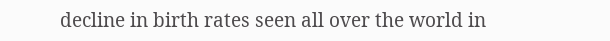decline in birth rates seen all over the world in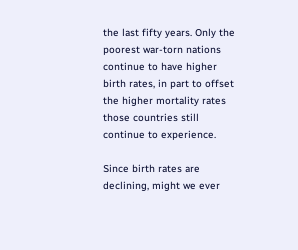the last fifty years. Only the poorest war-torn nations continue to have higher birth rates, in part to offset the higher mortality rates those countries still continue to experience.

Since birth rates are declining, might we ever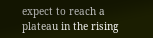expect to reach a plateau in the rising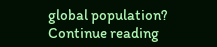global population?  Continue reading